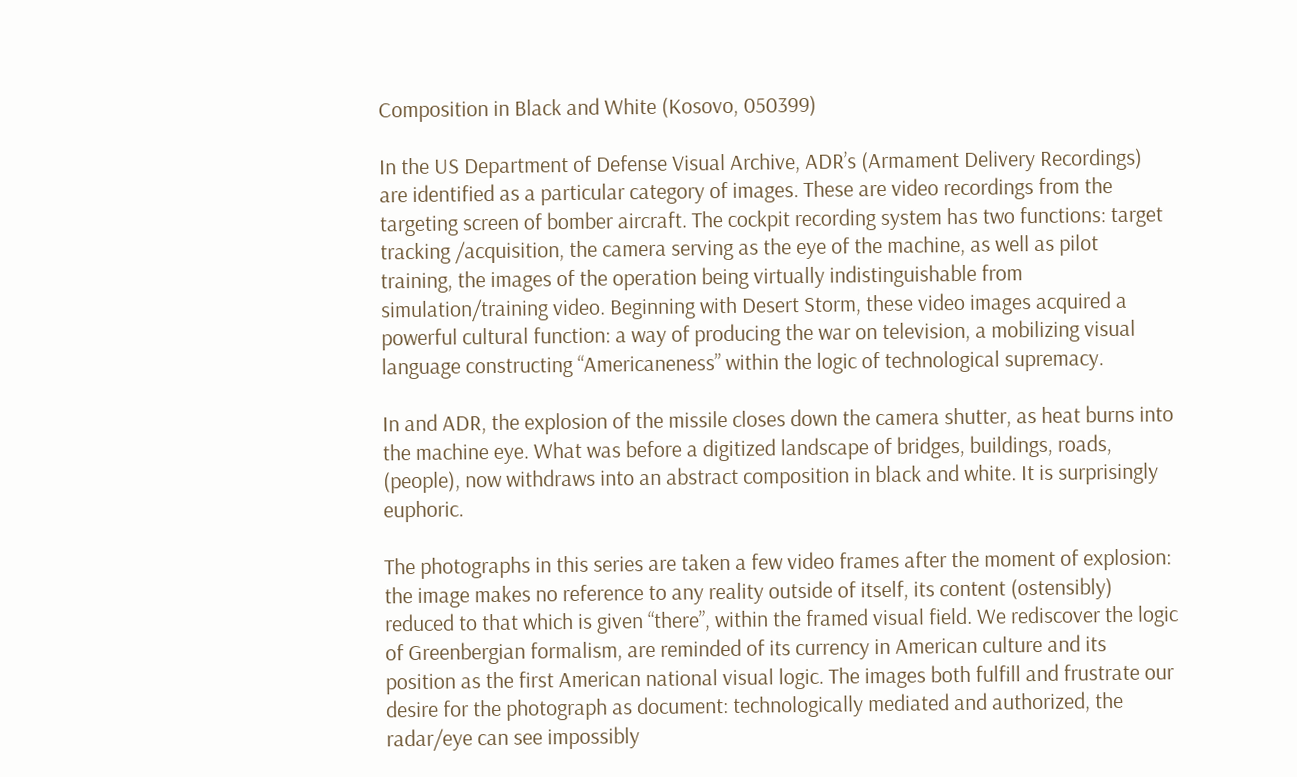Composition in Black and White (Kosovo, 050399)

In the US Department of Defense Visual Archive, ADR’s (Armament Delivery Recordings) are identified as a particular category of images. These are video recordings from the targeting screen of bomber aircraft. The cockpit recording system has two functions: target tracking /acquisition, the camera serving as the eye of the machine, as well as pilot training, the images of the operation being virtually indistinguishable from simulation/training video. Beginning with Desert Storm, these video images acquired a powerful cultural function: a way of producing the war on television, a mobilizing visual language constructing “Americaneness” within the logic of technological supremacy.

In and ADR, the explosion of the missile closes down the camera shutter, as heat burns into the machine eye. What was before a digitized landscape of bridges, buildings, roads, (people), now withdraws into an abstract composition in black and white. It is surprisingly euphoric.

The photographs in this series are taken a few video frames after the moment of explosion: the image makes no reference to any reality outside of itself, its content (ostensibly) reduced to that which is given “there”, within the framed visual field. We rediscover the logic of Greenbergian formalism, are reminded of its currency in American culture and its position as the first American national visual logic. The images both fulfill and frustrate our desire for the photograph as document: technologically mediated and authorized, the radar/eye can see impossibly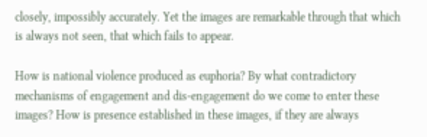closely, impossibly accurately. Yet the images are remarkable through that which is always not seen, that which fails to appear.

How is national violence produced as euphoria? By what contradictory mechanisms of engagement and dis-engagement do we come to enter these images? How is presence established in these images, if they are always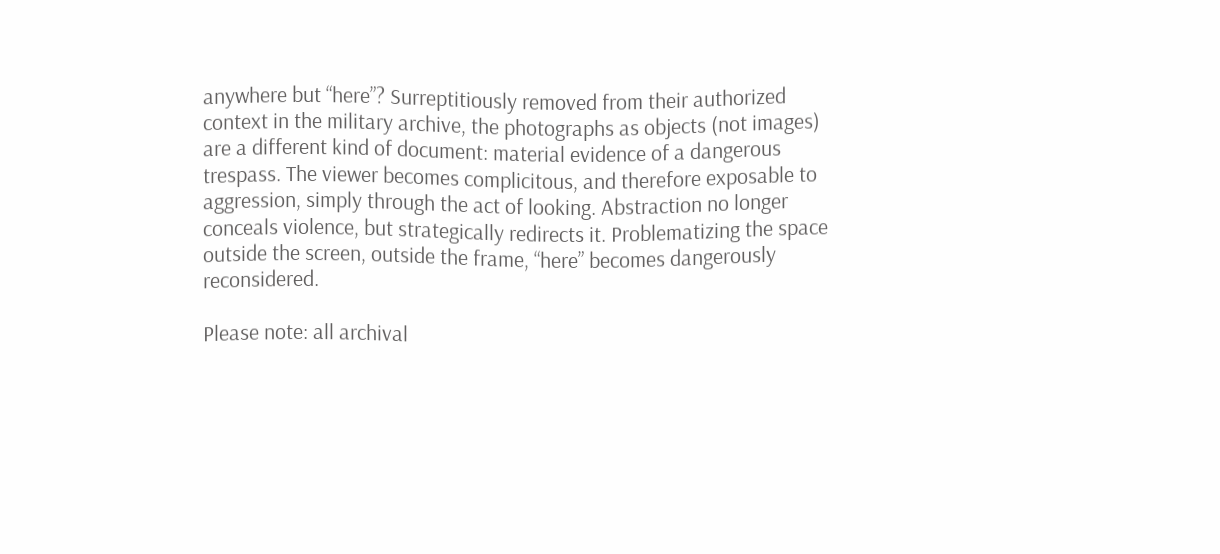anywhere but “here”? Surreptitiously removed from their authorized context in the military archive, the photographs as objects (not images) are a different kind of document: material evidence of a dangerous trespass. The viewer becomes complicitous, and therefore exposable to aggression, simply through the act of looking. Abstraction no longer conceals violence, but strategically redirects it. Problematizing the space outside the screen, outside the frame, “here” becomes dangerously reconsidered.

Please note: all archival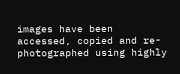images have been accessed, copied and re-photographed using highly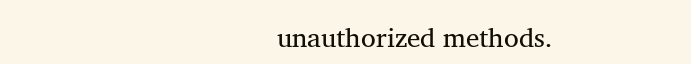unauthorized methods.